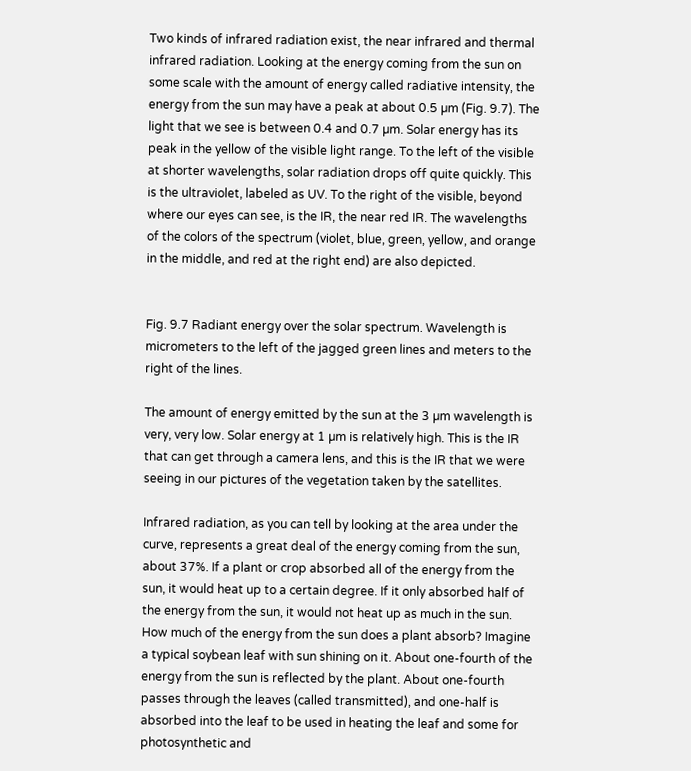Two kinds of infrared radiation exist, the near infrared and thermal infrared radiation. Looking at the energy coming from the sun on some scale with the amount of energy called radiative intensity, the energy from the sun may have a peak at about 0.5 µm (Fig. 9.7). The light that we see is between 0.4 and 0.7 µm. Solar energy has its peak in the yellow of the visible light range. To the left of the visible at shorter wavelengths, solar radiation drops off quite quickly. This is the ultraviolet, labeled as UV. To the right of the visible, beyond where our eyes can see, is the IR, the near red IR. The wavelengths of the colors of the spectrum (violet, blue, green, yellow, and orange in the middle, and red at the right end) are also depicted.


Fig. 9.7 Radiant energy over the solar spectrum. Wavelength is micrometers to the left of the jagged green lines and meters to the right of the lines.

The amount of energy emitted by the sun at the 3 µm wavelength is very, very low. Solar energy at 1 µm is relatively high. This is the IR that can get through a camera lens, and this is the IR that we were seeing in our pictures of the vegetation taken by the satellites.

Infrared radiation, as you can tell by looking at the area under the curve, represents a great deal of the energy coming from the sun, about 37%. If a plant or crop absorbed all of the energy from the sun, it would heat up to a certain degree. If it only absorbed half of the energy from the sun, it would not heat up as much in the sun. How much of the energy from the sun does a plant absorb? Imagine a typical soybean leaf with sun shining on it. About one-fourth of the energy from the sun is reflected by the plant. About one-fourth passes through the leaves (called transmitted), and one-half is absorbed into the leaf to be used in heating the leaf and some for photosynthetic and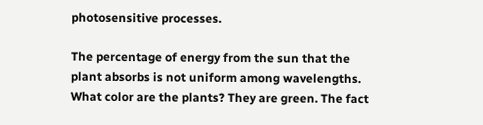photosensitive processes.

The percentage of energy from the sun that the plant absorbs is not uniform among wavelengths. What color are the plants? They are green. The fact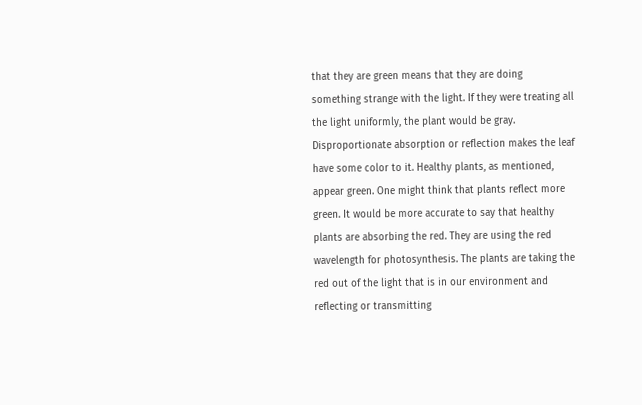that they are green means that they are doing something strange with the light. If they were treating all the light uniformly, the plant would be gray. Disproportionate absorption or reflection makes the leaf have some color to it. Healthy plants, as mentioned, appear green. One might think that plants reflect more green. It would be more accurate to say that healthy plants are absorbing the red. They are using the red wavelength for photosynthesis. The plants are taking the red out of the light that is in our environment and reflecting or transmitting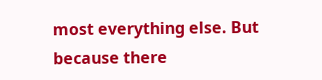most everything else. But because there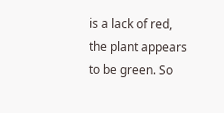is a lack of red, the plant appears to be green. So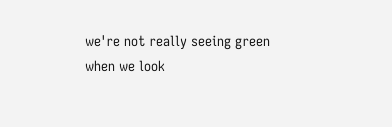we're not really seeing green when we look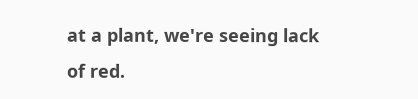at a plant, we're seeing lack of red.